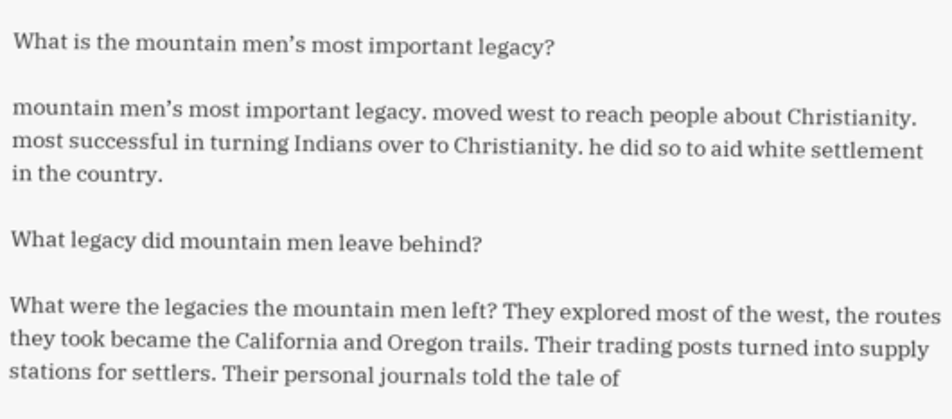What is the mountain men’s most important legacy?

mountain men’s most important legacy. moved west to reach people about Christianity. most successful in turning Indians over to Christianity. he did so to aid white settlement in the country.

What legacy did mountain men leave behind?

What were the legacies the mountain men left? They explored most of the west, the routes they took became the California and Oregon trails. Their trading posts turned into supply stations for settlers. Their personal journals told the tale of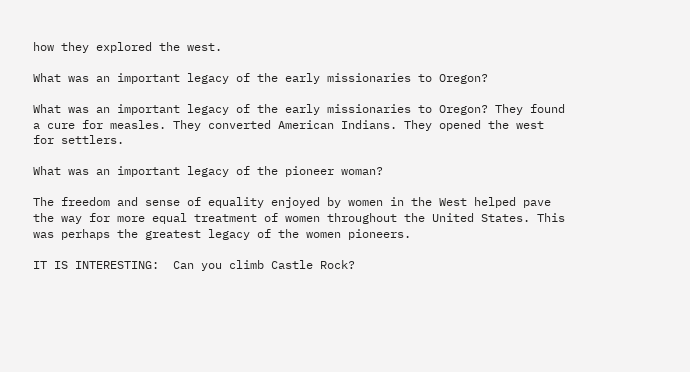how they explored the west.

What was an important legacy of the early missionaries to Oregon?

What was an important legacy of the early missionaries to Oregon? They found a cure for measles. They converted American Indians. They opened the west for settlers.

What was an important legacy of the pioneer woman?

The freedom and sense of equality enjoyed by women in the West helped pave the way for more equal treatment of women throughout the United States. This was perhaps the greatest legacy of the women pioneers.

IT IS INTERESTING:  Can you climb Castle Rock?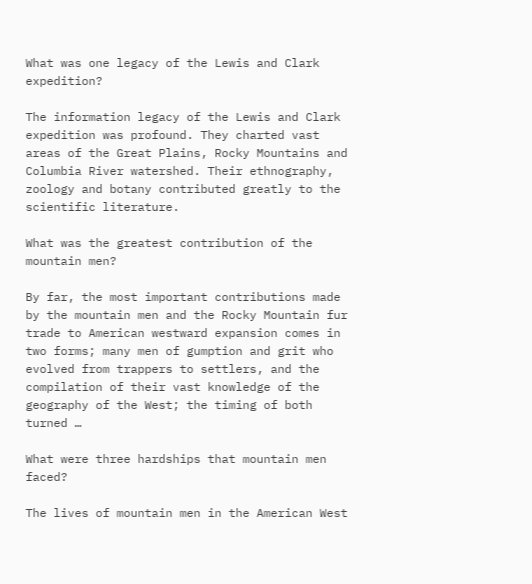What was one legacy of the Lewis and Clark expedition?

The information legacy of the Lewis and Clark expedition was profound. They charted vast areas of the Great Plains, Rocky Mountains and Columbia River watershed. Their ethnography, zoology and botany contributed greatly to the scientific literature.

What was the greatest contribution of the mountain men?

By far, the most important contributions made by the mountain men and the Rocky Mountain fur trade to American westward expansion comes in two forms; many men of gumption and grit who evolved from trappers to settlers, and the compilation of their vast knowledge of the geography of the West; the timing of both turned …

What were three hardships that mountain men faced?

The lives of mountain men in the American West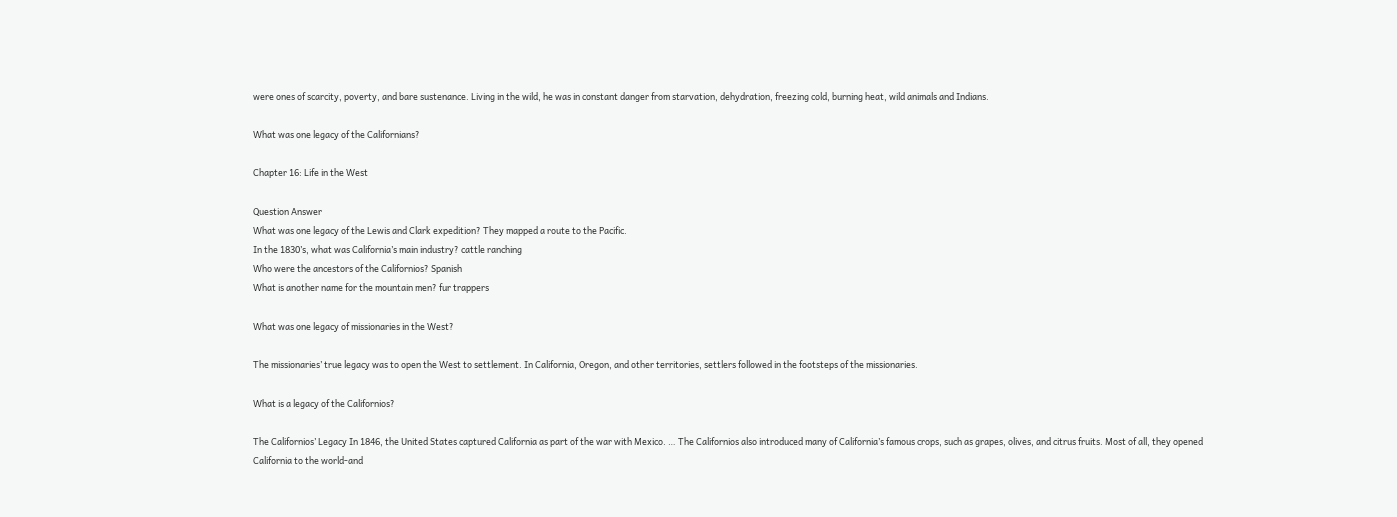were ones of scarcity, poverty, and bare sustenance. Living in the wild, he was in constant danger from starvation, dehydration, freezing cold, burning heat, wild animals and Indians.

What was one legacy of the Californians?

Chapter 16: Life in the West

Question Answer
What was one legacy of the Lewis and Clark expedition? They mapped a route to the Pacific.
In the 1830’s, what was California’s main industry? cattle ranching
Who were the ancestors of the Californios? Spanish
What is another name for the mountain men? fur trappers

What was one legacy of missionaries in the West?

The missionaries’ true legacy was to open the West to settlement. In California, Oregon, and other territories, settlers followed in the footsteps of the missionaries.

What is a legacy of the Californios?

The Californios’ Legacy In 1846, the United States captured California as part of the war with Mexico. … The Californios also introduced many of California’s famous crops, such as grapes, olives, and citrus fruits. Most of all, they opened California to the world-and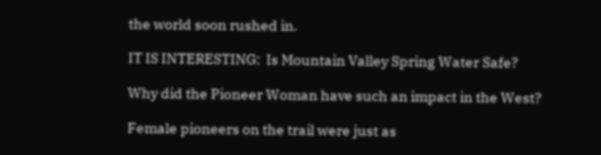the world soon rushed in.

IT IS INTERESTING:  Is Mountain Valley Spring Water Safe?

Why did the Pioneer Woman have such an impact in the West?

Female pioneers on the trail were just as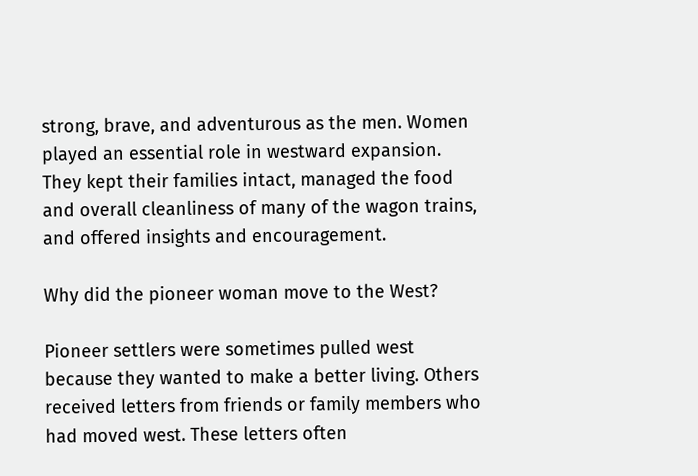strong, brave, and adventurous as the men. Women played an essential role in westward expansion. They kept their families intact, managed the food and overall cleanliness of many of the wagon trains, and offered insights and encouragement.

Why did the pioneer woman move to the West?

Pioneer settlers were sometimes pulled west because they wanted to make a better living. Others received letters from friends or family members who had moved west. These letters often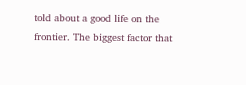told about a good life on the frontier. The biggest factor that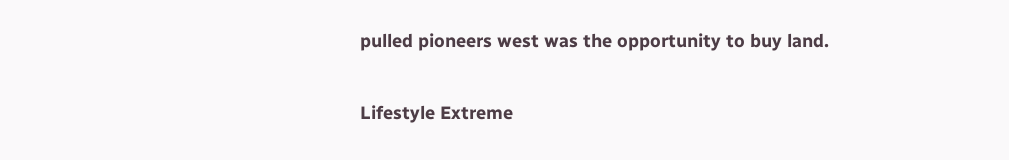pulled pioneers west was the opportunity to buy land.

Lifestyle Extreme